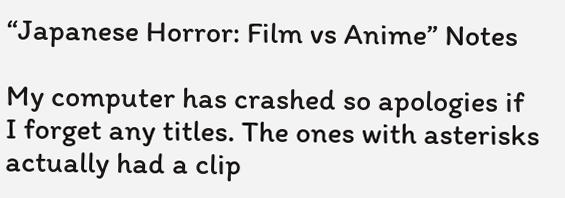“Japanese Horror: Film vs Anime” Notes

My computer has crashed so apologies if I forget any titles. The ones with asterisks actually had a clip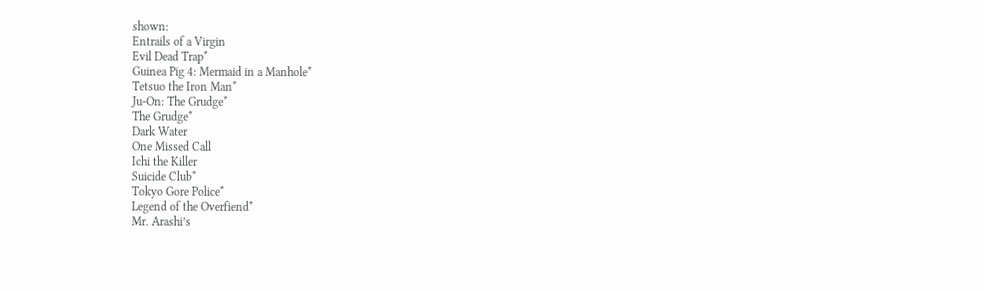shown:
Entrails of a Virgin
Evil Dead Trap*
Guinea Pig 4: Mermaid in a Manhole*
Tetsuo the Iron Man*
Ju-On: The Grudge*
The Grudge*
Dark Water
One Missed Call
Ichi the Killer
Suicide Club*
Tokyo Gore Police*
Legend of the Overfiend*
Mr. Arashi’s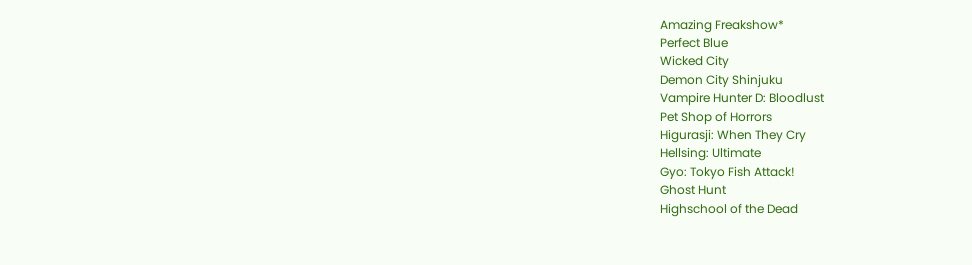Amazing Freakshow*
Perfect Blue
Wicked City
Demon City Shinjuku
Vampire Hunter D: Bloodlust
Pet Shop of Horrors
Higurasji: When They Cry
Hellsing: Ultimate
Gyo: Tokyo Fish Attack!
Ghost Hunt
Highschool of the Dead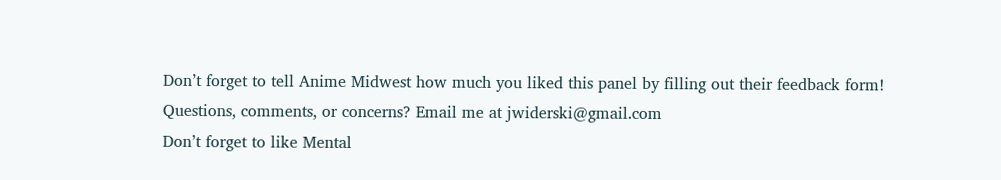Don’t forget to tell Anime Midwest how much you liked this panel by filling out their feedback form!
Questions, comments, or concerns? Email me at jwiderski@gmail.com
Don’t forget to like Mental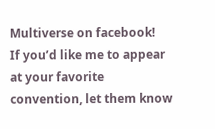Multiverse on facebook!
If you’d like me to appear at your favorite convention, let them know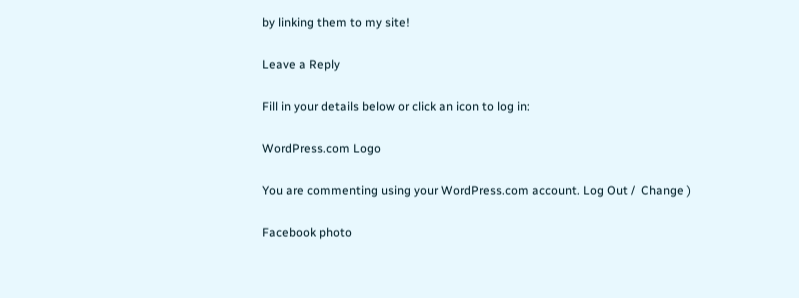by linking them to my site!

Leave a Reply

Fill in your details below or click an icon to log in:

WordPress.com Logo

You are commenting using your WordPress.com account. Log Out /  Change )

Facebook photo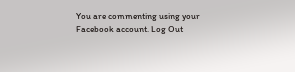You are commenting using your Facebook account. Log Out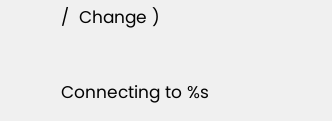/  Change )

Connecting to %s